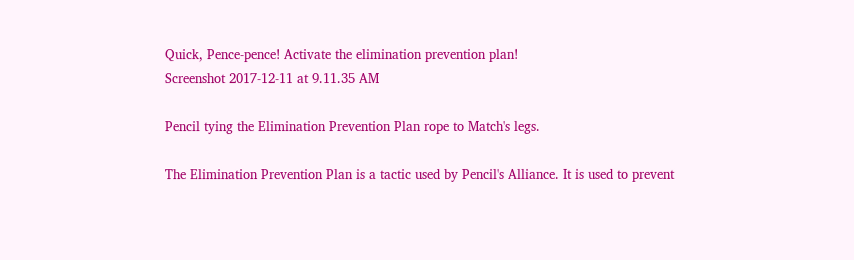Quick, Pence-pence! Activate the elimination prevention plan!
Screenshot 2017-12-11 at 9.11.35 AM

Pencil tying the Elimination Prevention Plan rope to Match's legs.

The Elimination Prevention Plan is a tactic used by Pencil's Alliance. It is used to prevent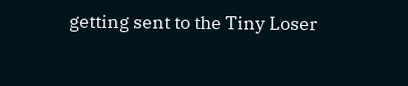getting sent to the Tiny Loser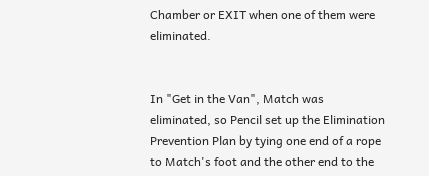Chamber or EXIT when one of them were eliminated.


In "Get in the Van", Match was eliminated, so Pencil set up the Elimination Prevention Plan by tying one end of a rope to Match's foot and the other end to the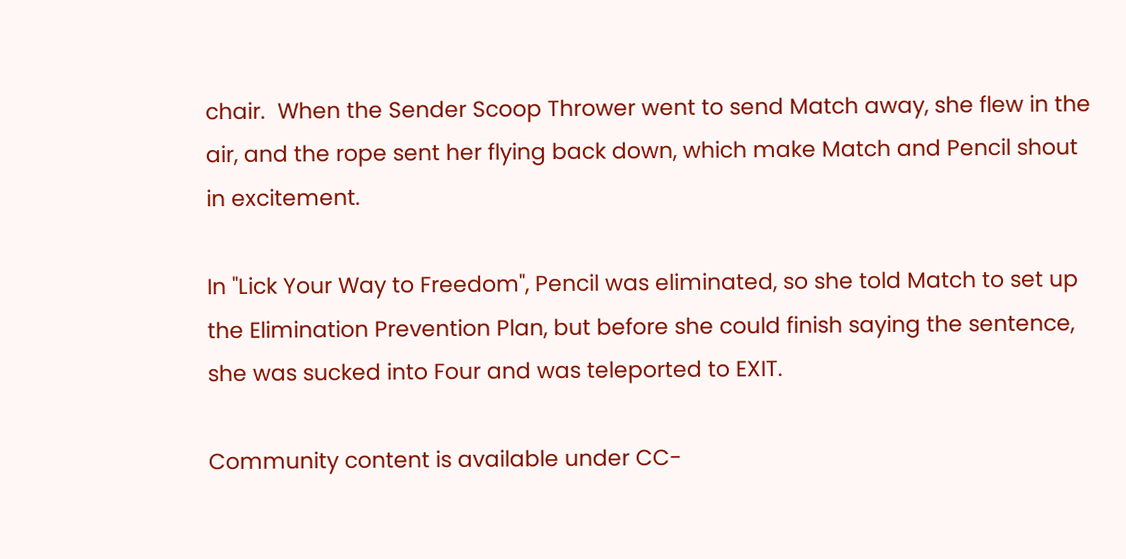chair.  When the Sender Scoop Thrower went to send Match away, she flew in the air, and the rope sent her flying back down, which make Match and Pencil shout in excitement.

In "Lick Your Way to Freedom", Pencil was eliminated, so she told Match to set up the Elimination Prevention Plan, but before she could finish saying the sentence, she was sucked into Four and was teleported to EXIT.

Community content is available under CC-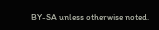BY-SA unless otherwise noted.